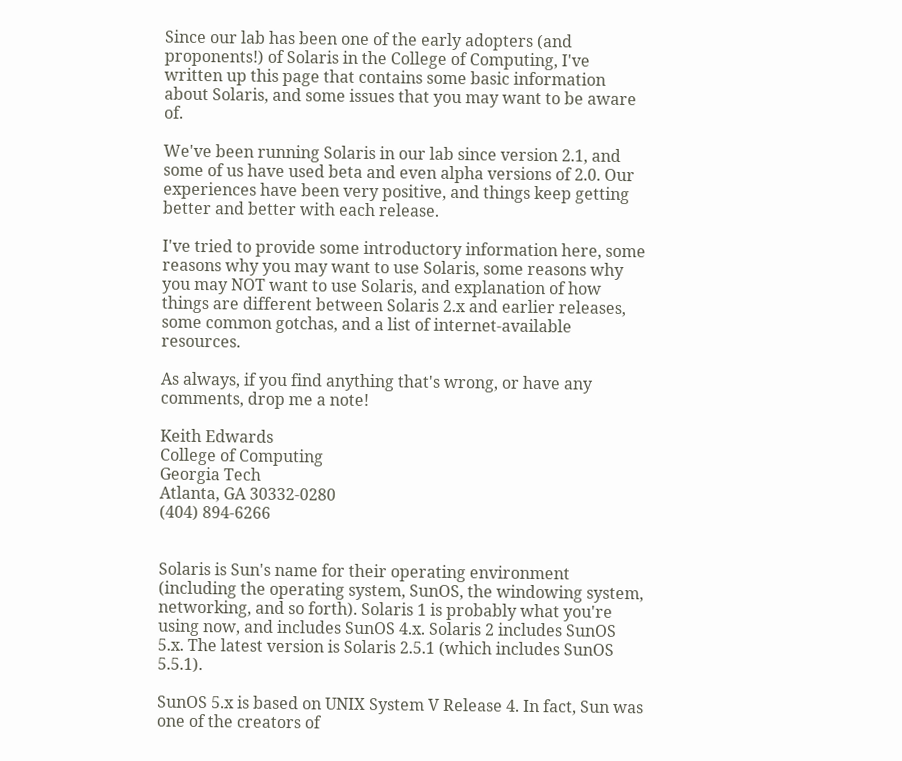Since our lab has been one of the early adopters (and proponents!) of Solaris in the College of Computing, I've written up this page that contains some basic information about Solaris, and some issues that you may want to be aware of.

We've been running Solaris in our lab since version 2.1, and some of us have used beta and even alpha versions of 2.0. Our experiences have been very positive, and things keep getting better and better with each release.

I've tried to provide some introductory information here, some reasons why you may want to use Solaris, some reasons why you may NOT want to use Solaris, and explanation of how things are different between Solaris 2.x and earlier releases, some common gotchas, and a list of internet-available resources.

As always, if you find anything that's wrong, or have any comments, drop me a note!

Keith Edwards
College of Computing
Georgia Tech
Atlanta, GA 30332-0280
(404) 894-6266


Solaris is Sun's name for their operating environment (including the operating system, SunOS, the windowing system, networking, and so forth). Solaris 1 is probably what you're using now, and includes SunOS 4.x. Solaris 2 includes SunOS 5.x. The latest version is Solaris 2.5.1 (which includes SunOS 5.5.1).

SunOS 5.x is based on UNIX System V Release 4. In fact, Sun was one of the creators of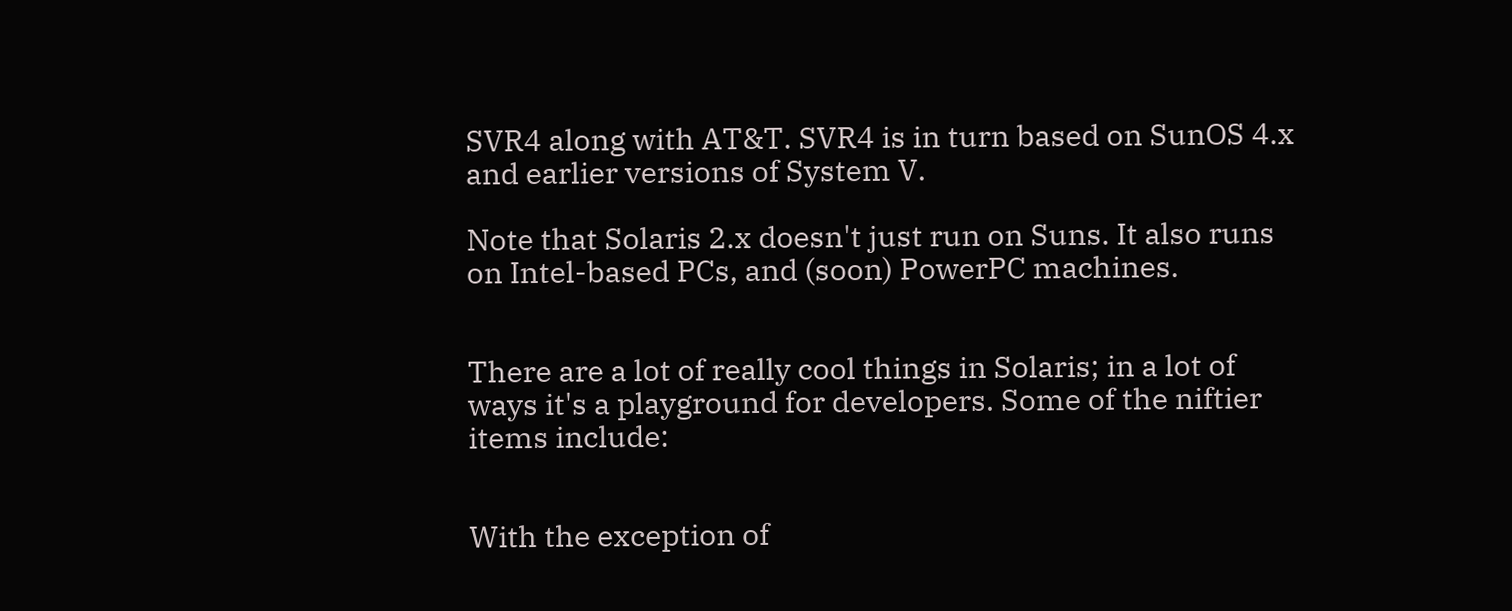SVR4 along with AT&T. SVR4 is in turn based on SunOS 4.x and earlier versions of System V.

Note that Solaris 2.x doesn't just run on Suns. It also runs on Intel-based PCs, and (soon) PowerPC machines.


There are a lot of really cool things in Solaris; in a lot of ways it's a playground for developers. Some of the niftier items include:


With the exception of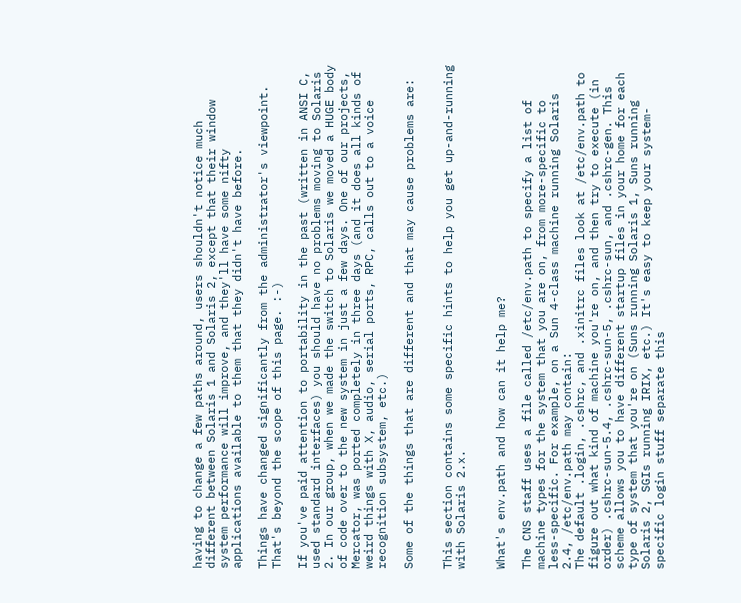having to change a few paths around, users shouldn't notice much different between Solaris 1 and Solaris 2, except that their window system performance will improve, and they'll have some nifty applications available to them that they didn't have before.

Things have changed significantly from the administrator's viewpoint. That's beyond the scope of this page. :-)

If you've paid attention to portability in the past (written in ANSI C, used standard interfaces) you should have no problems moving to Solaris 2. In our group, when we made the switch to Solaris we moved a HUGE body of code over to the new system in just a few days. One of our projects, Mercator, was ported completely in three days (and it does all kinds of weird things with X, audio, serial ports, RPC, calls out to a voice recognition subsystem, etc.)

Some of the things that are different and that may cause problems are:


This section contains some specific hints to help you get up-and-running with Solaris 2.x.


What's env.path and how can it help me?

The CNS staff uses a file called /etc/env.path to specify a list of machine types for the system that you are on, from more-specific to less-specific. For example, on a Sun 4-class machine running Solaris 2.4, /etc/env.path may contain:
The default .login, .cshrc, and .xinitrc files look at /etc/env.path to figure out what kind of machine you're on, and then try to execute (in order) .cshrc-sun-5.4, .cshrc-sun-5, .cshrc-sun, and .cshrc-gen. This scheme allows you to have different startup files in your home for each type of system that you're on (Suns running Solaris 1, Suns running Solaris 2, SGIs running IRIX, etc.) It's easy to keep your system-specific login stuff separate this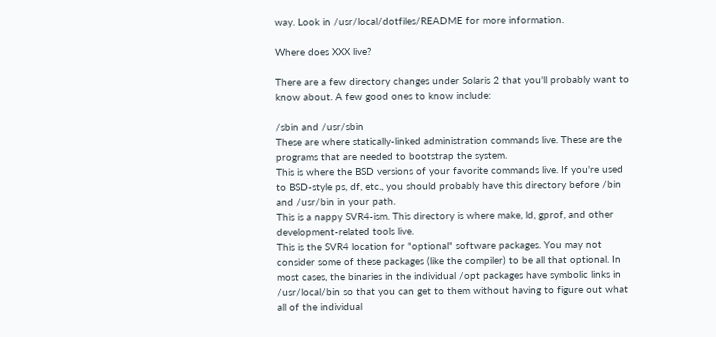way. Look in /usr/local/dotfiles/README for more information.

Where does XXX live?

There are a few directory changes under Solaris 2 that you'll probably want to know about. A few good ones to know include:

/sbin and /usr/sbin
These are where statically-linked administration commands live. These are the programs that are needed to bootstrap the system.
This is where the BSD versions of your favorite commands live. If you're used to BSD-style ps, df, etc., you should probably have this directory before /bin and /usr/bin in your path.
This is a nappy SVR4-ism. This directory is where make, ld, gprof, and other development-related tools live.
This is the SVR4 location for "optional" software packages. You may not consider some of these packages (like the compiler) to be all that optional. In most cases, the binaries in the individual /opt packages have symbolic links in /usr/local/bin so that you can get to them without having to figure out what all of the individual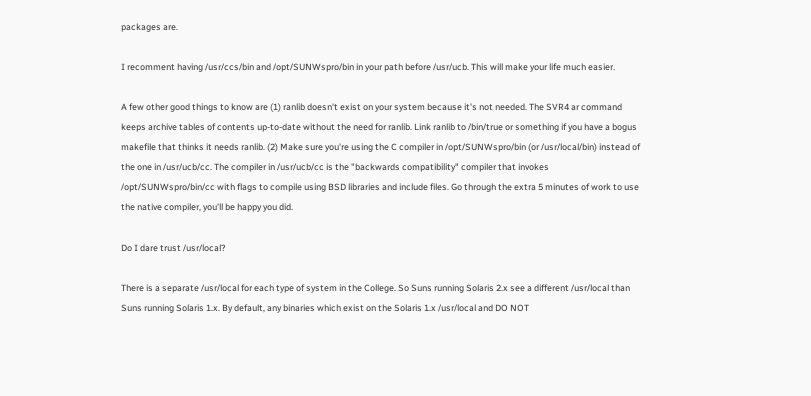packages are.

I recomment having /usr/ccs/bin and /opt/SUNWspro/bin in your path before /usr/ucb. This will make your life much easier.

A few other good things to know are (1) ranlib doesn't exist on your system because it's not needed. The SVR4 ar command keeps archive tables of contents up-to-date without the need for ranlib. Link ranlib to /bin/true or something if you have a bogus makefile that thinks it needs ranlib. (2) Make sure you're using the C compiler in /opt/SUNWspro/bin (or /usr/local/bin) instead of the one in /usr/ucb/cc. The compiler in /usr/ucb/cc is the "backwards compatibility" compiler that invokes /opt/SUNWspro/bin/cc with flags to compile using BSD libraries and include files. Go through the extra 5 minutes of work to use the native compiler, you'll be happy you did.

Do I dare trust /usr/local?

There is a separate /usr/local for each type of system in the College. So Suns running Solaris 2.x see a different /usr/local than Suns running Solaris 1.x. By default, any binaries which exist on the Solaris 1.x /usr/local and DO NOT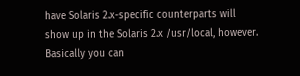have Solaris 2.x-specific counterparts will show up in the Solaris 2.x /usr/local, however. Basically you can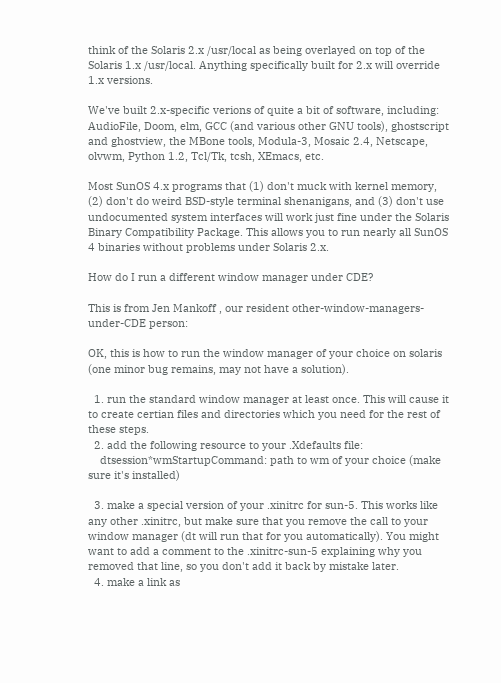think of the Solaris 2.x /usr/local as being overlayed on top of the Solaris 1.x /usr/local. Anything specifically built for 2.x will override 1.x versions.

We've built 2.x-specific verions of quite a bit of software, including: AudioFile, Doom, elm, GCC (and various other GNU tools), ghostscript and ghostview, the MBone tools, Modula-3, Mosaic 2.4, Netscape, olvwm, Python 1.2, Tcl/Tk, tcsh, XEmacs, etc.

Most SunOS 4.x programs that (1) don't muck with kernel memory, (2) don't do weird BSD-style terminal shenanigans, and (3) don't use undocumented system interfaces will work just fine under the Solaris Binary Compatibility Package. This allows you to run nearly all SunOS 4 binaries without problems under Solaris 2.x.

How do I run a different window manager under CDE?

This is from Jen Mankoff , our resident other-window-managers-under-CDE person:

OK, this is how to run the window manager of your choice on solaris (one minor bug remains, may not have a solution).

  1. run the standard window manager at least once. This will cause it to create certian files and directories which you need for the rest of these steps.
  2. add the following resource to your .Xdefaults file:
    dtsession*wmStartupCommand: path to wm of your choice (make sure it's installed)

  3. make a special version of your .xinitrc for sun-5. This works like any other .xinitrc, but make sure that you remove the call to your window manager (dt will run that for you automatically). You might want to add a comment to the .xinitrc-sun-5 explaining why you removed that line, so you don't add it back by mistake later.
  4. make a link as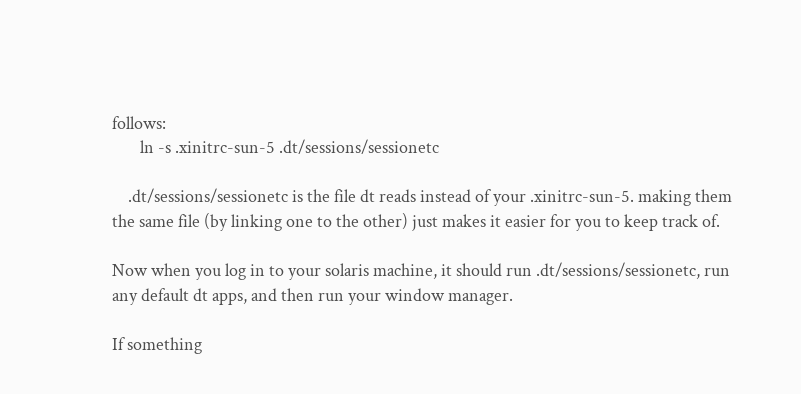follows:
       ln -s .xinitrc-sun-5 .dt/sessions/sessionetc

    .dt/sessions/sessionetc is the file dt reads instead of your .xinitrc-sun-5. making them the same file (by linking one to the other) just makes it easier for you to keep track of.

Now when you log in to your solaris machine, it should run .dt/sessions/sessionetc, run any default dt apps, and then run your window manager.

If something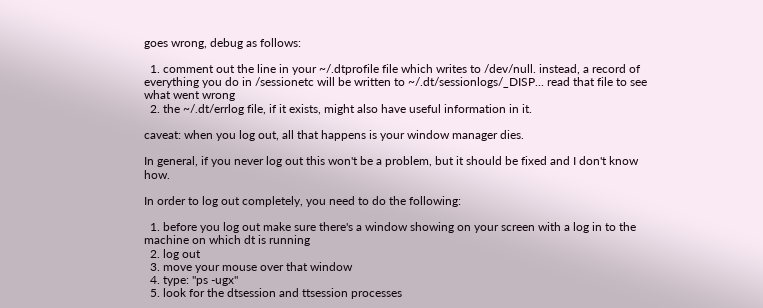goes wrong, debug as follows:

  1. comment out the line in your ~/.dtprofile file which writes to /dev/null. instead, a record of everything you do in /sessionetc will be written to ~/.dt/sessionlogs/_DISP... read that file to see what went wrong
  2. the ~/.dt/errlog file, if it exists, might also have useful information in it.

caveat: when you log out, all that happens is your window manager dies.

In general, if you never log out this won't be a problem, but it should be fixed and I don't know how.

In order to log out completely, you need to do the following:

  1. before you log out make sure there's a window showing on your screen with a log in to the machine on which dt is running
  2. log out
  3. move your mouse over that window
  4. type: "ps -ugx"
  5. look for the dtsession and ttsession processes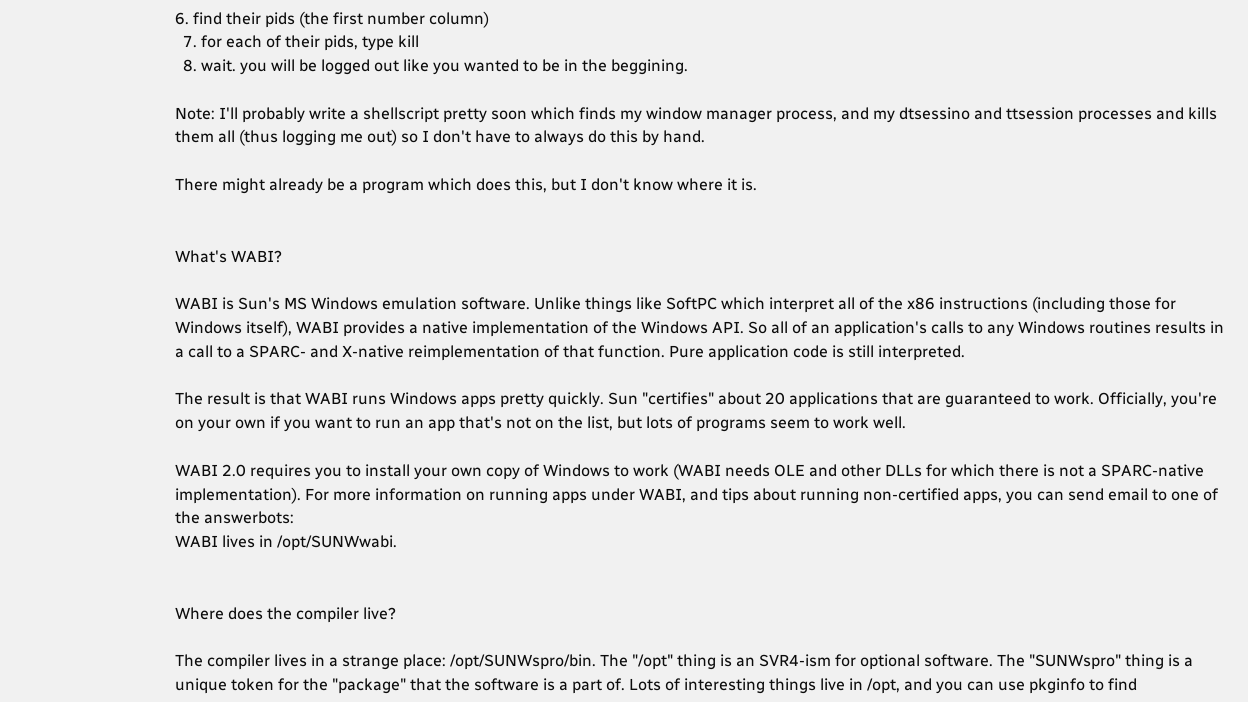6. find their pids (the first number column)
  7. for each of their pids, type kill
  8. wait. you will be logged out like you wanted to be in the beggining.

Note: I'll probably write a shellscript pretty soon which finds my window manager process, and my dtsessino and ttsession processes and kills them all (thus logging me out) so I don't have to always do this by hand.

There might already be a program which does this, but I don't know where it is.


What's WABI?

WABI is Sun's MS Windows emulation software. Unlike things like SoftPC which interpret all of the x86 instructions (including those for Windows itself), WABI provides a native implementation of the Windows API. So all of an application's calls to any Windows routines results in a call to a SPARC- and X-native reimplementation of that function. Pure application code is still interpreted.

The result is that WABI runs Windows apps pretty quickly. Sun "certifies" about 20 applications that are guaranteed to work. Officially, you're on your own if you want to run an app that's not on the list, but lots of programs seem to work well.

WABI 2.0 requires you to install your own copy of Windows to work (WABI needs OLE and other DLLs for which there is not a SPARC-native implementation). For more information on running apps under WABI, and tips about running non-certified apps, you can send email to one of the answerbots:
WABI lives in /opt/SUNWwabi.


Where does the compiler live?

The compiler lives in a strange place: /opt/SUNWspro/bin. The "/opt" thing is an SVR4-ism for optional software. The "SUNWspro" thing is a unique token for the "package" that the software is a part of. Lots of interesting things live in /opt, and you can use pkginfo to find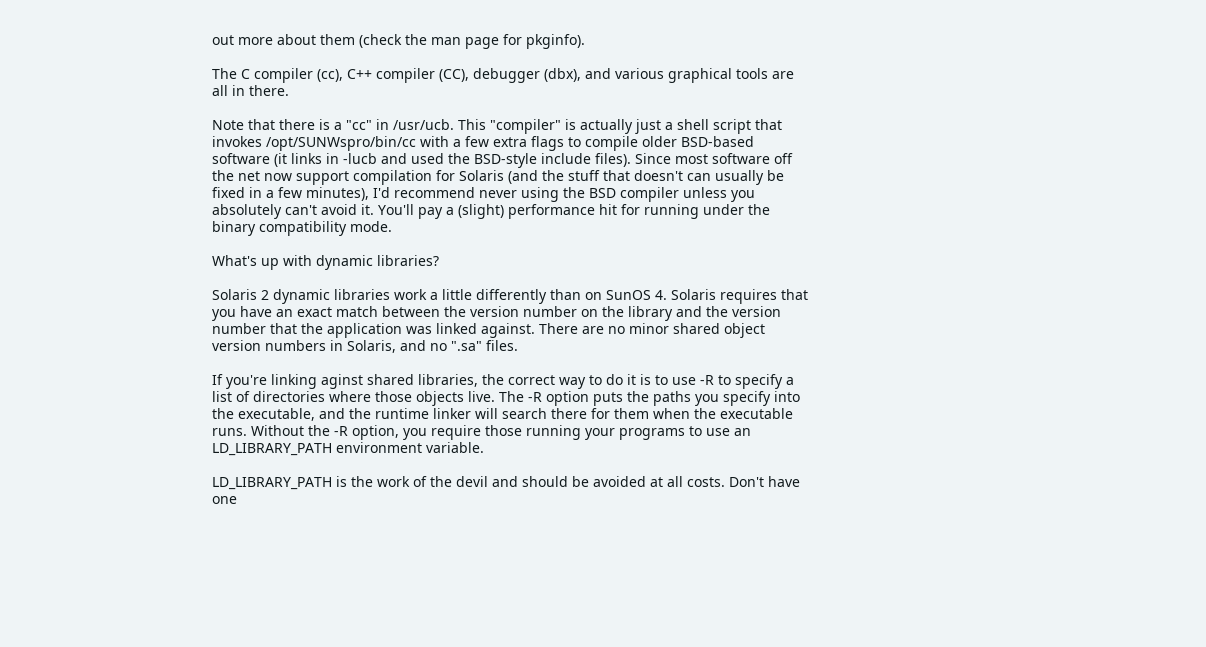out more about them (check the man page for pkginfo).

The C compiler (cc), C++ compiler (CC), debugger (dbx), and various graphical tools are all in there.

Note that there is a "cc" in /usr/ucb. This "compiler" is actually just a shell script that invokes /opt/SUNWspro/bin/cc with a few extra flags to compile older BSD-based software (it links in -lucb and used the BSD-style include files). Since most software off the net now support compilation for Solaris (and the stuff that doesn't can usually be fixed in a few minutes), I'd recommend never using the BSD compiler unless you absolutely can't avoid it. You'll pay a (slight) performance hit for running under the binary compatibility mode.

What's up with dynamic libraries?

Solaris 2 dynamic libraries work a little differently than on SunOS 4. Solaris requires that you have an exact match between the version number on the library and the version number that the application was linked against. There are no minor shared object version numbers in Solaris, and no ".sa" files.

If you're linking aginst shared libraries, the correct way to do it is to use -R to specify a list of directories where those objects live. The -R option puts the paths you specify into the executable, and the runtime linker will search there for them when the executable runs. Without the -R option, you require those running your programs to use an LD_LIBRARY_PATH environment variable.

LD_LIBRARY_PATH is the work of the devil and should be avoided at all costs. Don't have one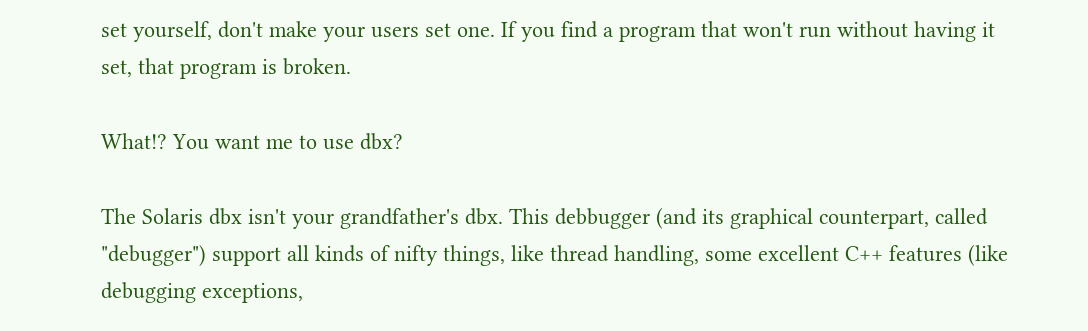set yourself, don't make your users set one. If you find a program that won't run without having it set, that program is broken.

What!? You want me to use dbx?

The Solaris dbx isn't your grandfather's dbx. This debbugger (and its graphical counterpart, called "debugger") support all kinds of nifty things, like thread handling, some excellent C++ features (like debugging exceptions,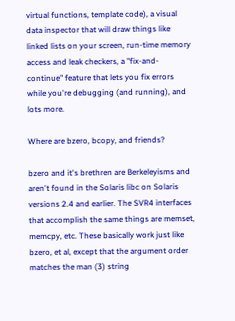virtual functions, template code), a visual data inspector that will draw things like linked lists on your screen, run-time memory access and leak checkers, a "fix-and-continue" feature that lets you fix errors while you're debugging (and running), and lots more.

Where are bzero, bcopy, and friends?

bzero and it's brethren are Berkeleyisms and aren't found in the Solaris libc on Solaris versions 2.4 and earlier. The SVR4 interfaces that accomplish the same things are memset, memcpy, etc. These basically work just like bzero, et al, except that the argument order matches the man (3) string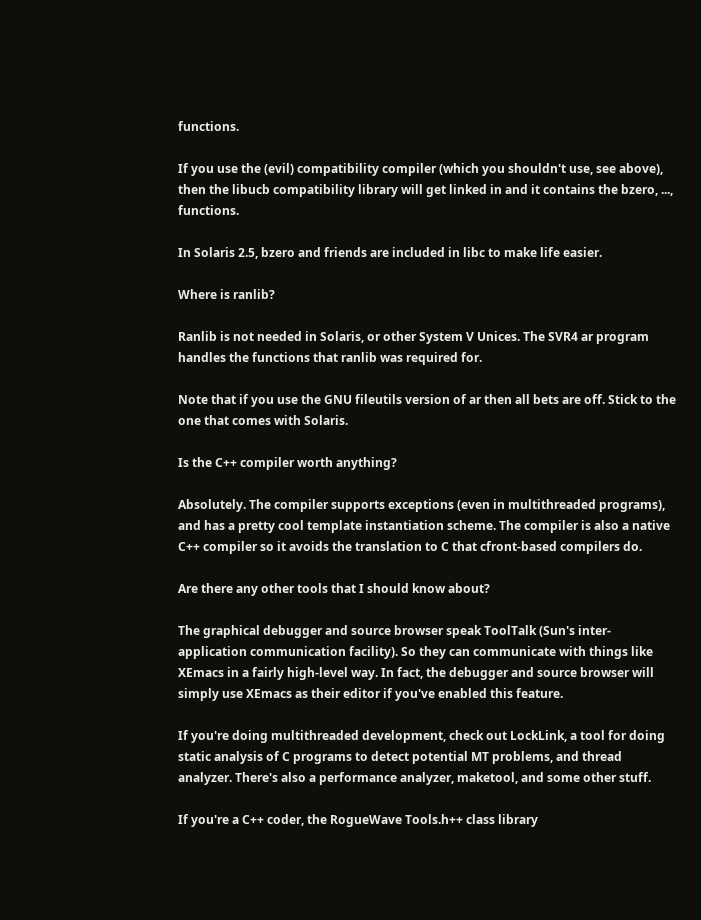functions.

If you use the (evil) compatibility compiler (which you shouldn't use, see above), then the libucb compatibility library will get linked in and it contains the bzero, ..., functions.

In Solaris 2.5, bzero and friends are included in libc to make life easier.

Where is ranlib?

Ranlib is not needed in Solaris, or other System V Unices. The SVR4 ar program handles the functions that ranlib was required for.

Note that if you use the GNU fileutils version of ar then all bets are off. Stick to the one that comes with Solaris.

Is the C++ compiler worth anything?

Absolutely. The compiler supports exceptions (even in multithreaded programs), and has a pretty cool template instantiation scheme. The compiler is also a native C++ compiler so it avoids the translation to C that cfront-based compilers do.

Are there any other tools that I should know about?

The graphical debugger and source browser speak ToolTalk (Sun's inter-application communication facility). So they can communicate with things like XEmacs in a fairly high-level way. In fact, the debugger and source browser will simply use XEmacs as their editor if you've enabled this feature.

If you're doing multithreaded development, check out LockLink, a tool for doing static analysis of C programs to detect potential MT problems, and thread analyzer. There's also a performance analyzer, maketool, and some other stuff.

If you're a C++ coder, the RogueWave Tools.h++ class library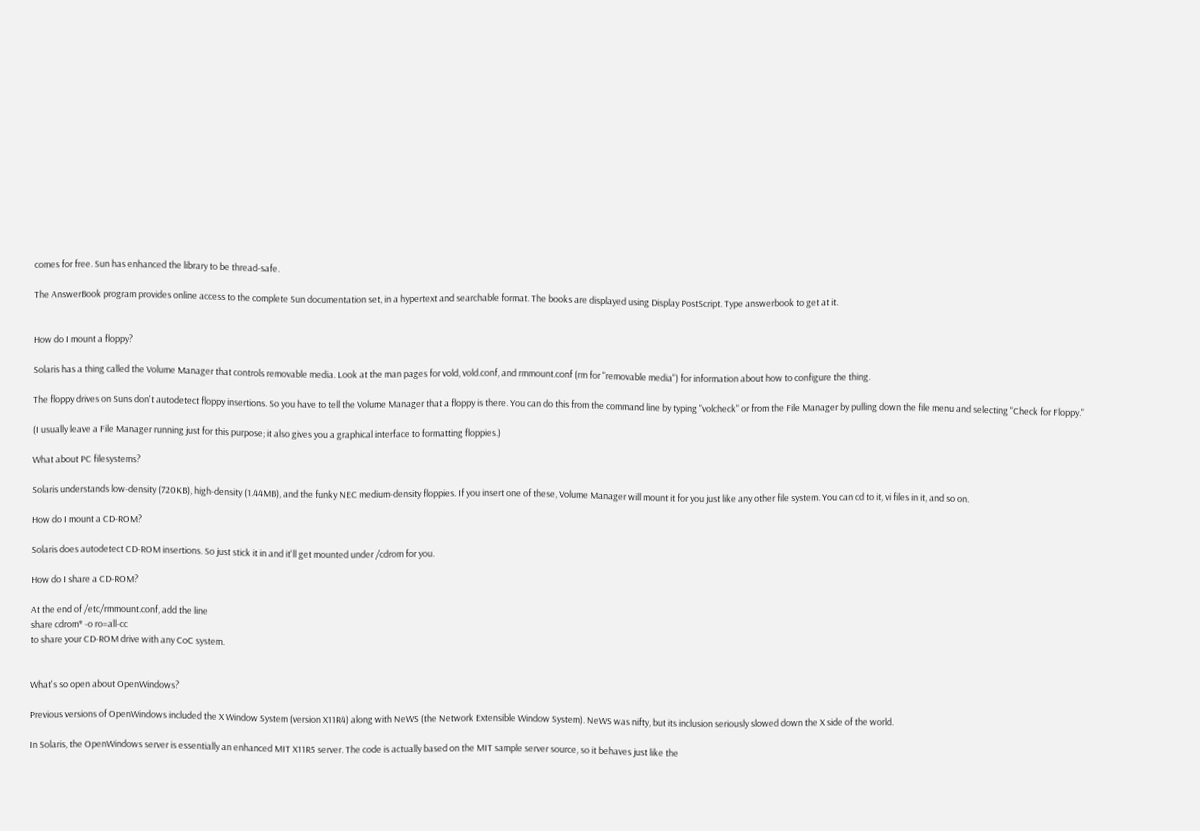comes for free. Sun has enhanced the library to be thread-safe.

The AnswerBook program provides online access to the complete Sun documentation set, in a hypertext and searchable format. The books are displayed using Display PostScript. Type answerbook to get at it.


How do I mount a floppy?

Solaris has a thing called the Volume Manager that controls removable media. Look at the man pages for vold, vold.conf, and rmmount.conf (rm for "removable media") for information about how to configure the thing.

The floppy drives on Suns don't autodetect floppy insertions. So you have to tell the Volume Manager that a floppy is there. You can do this from the command line by typing "volcheck" or from the File Manager by pulling down the file menu and selecting "Check for Floppy."

(I usually leave a File Manager running just for this purpose; it also gives you a graphical interface to formatting floppies.)

What about PC filesystems?

Solaris understands low-density (720KB), high-density (1.44MB), and the funky NEC medium-density floppies. If you insert one of these, Volume Manager will mount it for you just like any other file system. You can cd to it, vi files in it, and so on.

How do I mount a CD-ROM?

Solaris does autodetect CD-ROM insertions. So just stick it in and it'll get mounted under /cdrom for you.

How do I share a CD-ROM?

At the end of /etc/rmmount.conf, add the line
share cdrom* -o ro=all-cc
to share your CD-ROM drive with any CoC system.


What's so open about OpenWindows?

Previous versions of OpenWindows included the X Window System (version X11R4) along with NeWS (the Network Extensible Window System). NeWS was nifty, but its inclusion seriously slowed down the X side of the world.

In Solaris, the OpenWindows server is essentially an enhanced MIT X11R5 server. The code is actually based on the MIT sample server source, so it behaves just like the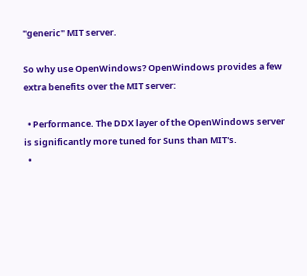"generic" MIT server.

So why use OpenWindows? OpenWindows provides a few extra benefits over the MIT server:

  • Performance. The DDX layer of the OpenWindows server is significantly more tuned for Suns than MIT's.
  •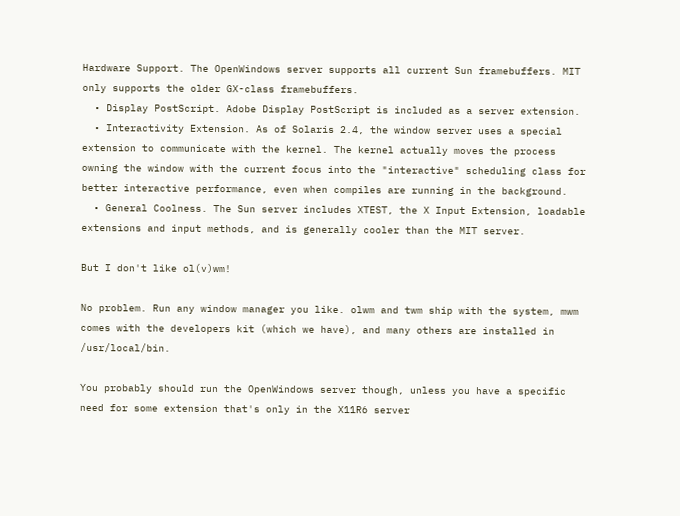Hardware Support. The OpenWindows server supports all current Sun framebuffers. MIT only supports the older GX-class framebuffers.
  • Display PostScript. Adobe Display PostScript is included as a server extension.
  • Interactivity Extension. As of Solaris 2.4, the window server uses a special extension to communicate with the kernel. The kernel actually moves the process owning the window with the current focus into the "interactive" scheduling class for better interactive performance, even when compiles are running in the background.
  • General Coolness. The Sun server includes XTEST, the X Input Extension, loadable extensions and input methods, and is generally cooler than the MIT server.

But I don't like ol(v)wm!

No problem. Run any window manager you like. olwm and twm ship with the system, mwm comes with the developers kit (which we have), and many others are installed in /usr/local/bin.

You probably should run the OpenWindows server though, unless you have a specific need for some extension that's only in the X11R6 server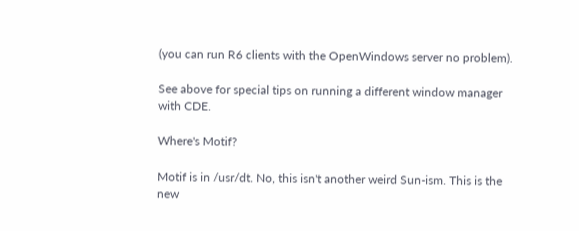(you can run R6 clients with the OpenWindows server no problem).

See above for special tips on running a different window manager with CDE.

Where's Motif?

Motif is in /usr/dt. No, this isn't another weird Sun-ism. This is the new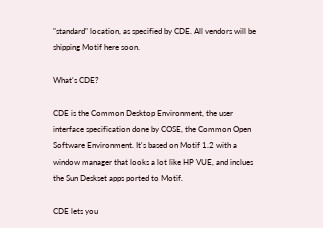"standard" location, as specified by CDE. All vendors will be shipping Motif here soon.

What's CDE?

CDE is the Common Desktop Environment, the user interface specification done by COSE, the Common Open Software Environment. It's based on Motif 1.2 with a window manager that looks a lot like HP VUE, and inclues the Sun Deskset apps ported to Motif.

CDE lets you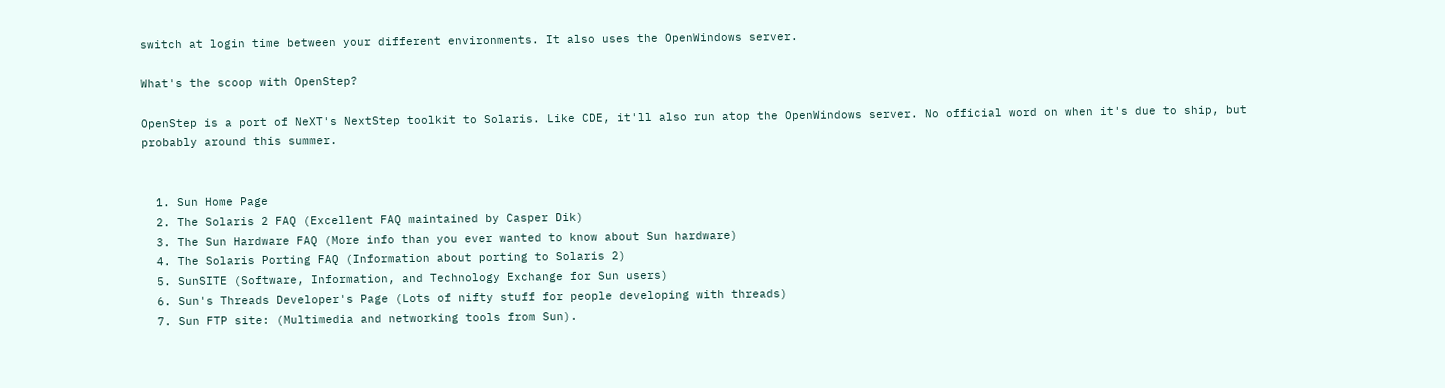switch at login time between your different environments. It also uses the OpenWindows server.

What's the scoop with OpenStep?

OpenStep is a port of NeXT's NextStep toolkit to Solaris. Like CDE, it'll also run atop the OpenWindows server. No official word on when it's due to ship, but probably around this summer.


  1. Sun Home Page
  2. The Solaris 2 FAQ (Excellent FAQ maintained by Casper Dik)
  3. The Sun Hardware FAQ (More info than you ever wanted to know about Sun hardware)
  4. The Solaris Porting FAQ (Information about porting to Solaris 2)
  5. SunSITE (Software, Information, and Technology Exchange for Sun users)
  6. Sun's Threads Developer's Page (Lots of nifty stuff for people developing with threads)
  7. Sun FTP site: (Multimedia and networking tools from Sun).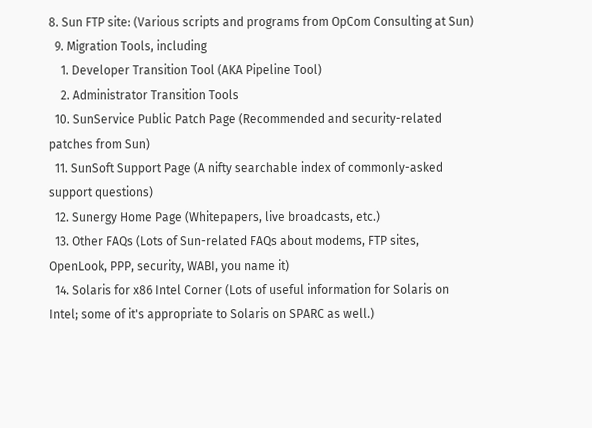8. Sun FTP site: (Various scripts and programs from OpCom Consulting at Sun)
  9. Migration Tools, including
    1. Developer Transition Tool (AKA Pipeline Tool)
    2. Administrator Transition Tools
  10. SunService Public Patch Page (Recommended and security-related patches from Sun)
  11. SunSoft Support Page (A nifty searchable index of commonly-asked support questions)
  12. Sunergy Home Page (Whitepapers, live broadcasts, etc.)
  13. Other FAQs (Lots of Sun-related FAQs about modems, FTP sites, OpenLook, PPP, security, WABI, you name it)
  14. Solaris for x86 Intel Corner (Lots of useful information for Solaris on Intel; some of it's appropriate to Solaris on SPARC as well.)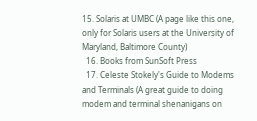15. Solaris at UMBC (A page like this one, only for Solaris users at the University of Maryland, Baltimore County)
  16. Books from SunSoft Press
  17. Celeste Stokely's Guide to Modems and Terminals (A great guide to doing modem and terminal shenanigans on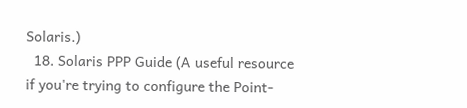Solaris.)
  18. Solaris PPP Guide (A useful resource if you're trying to configure the Point-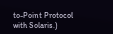to-Point Protocol with Solaris.)